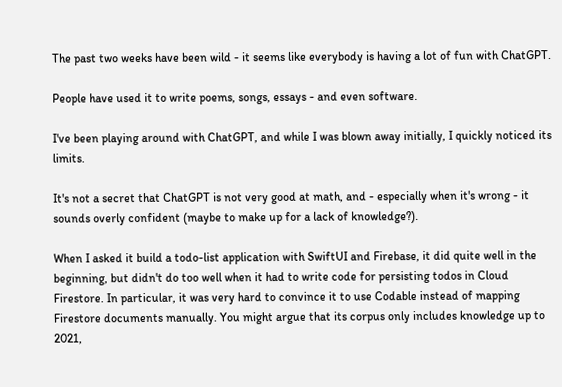The past two weeks have been wild - it seems like everybody is having a lot of fun with ChatGPT.

People have used it to write poems, songs, essays - and even software.

I've been playing around with ChatGPT, and while I was blown away initially, I quickly noticed its limits.

It's not a secret that ChatGPT is not very good at math, and - especially when it's wrong - it sounds overly confident (maybe to make up for a lack of knowledge?).

When I asked it build a todo-list application with SwiftUI and Firebase, it did quite well in the beginning, but didn't do too well when it had to write code for persisting todos in Cloud Firestore. In particular, it was very hard to convince it to use Codable instead of mapping Firestore documents manually. You might argue that its corpus only includes knowledge up to 2021,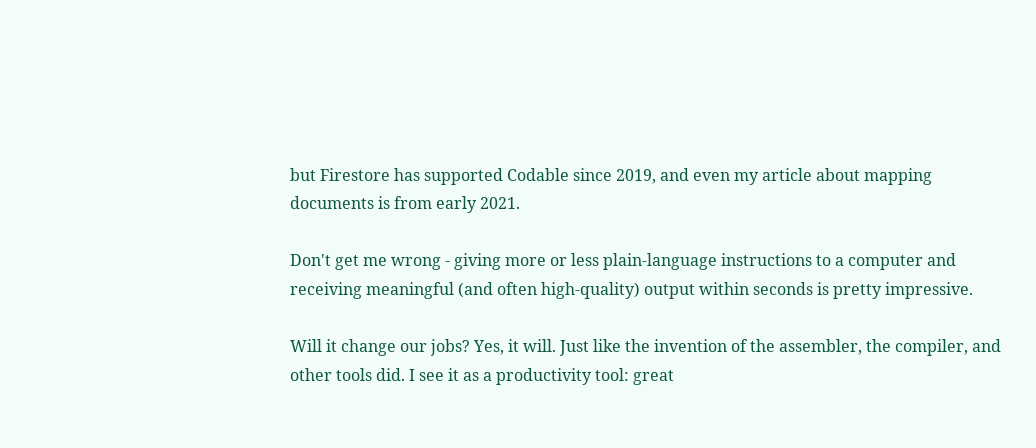but Firestore has supported Codable since 2019, and even my article about mapping documents is from early 2021.

Don't get me wrong - giving more or less plain-language instructions to a computer and receiving meaningful (and often high-quality) output within seconds is pretty impressive.

Will it change our jobs? Yes, it will. Just like the invention of the assembler, the compiler, and other tools did. I see it as a productivity tool: great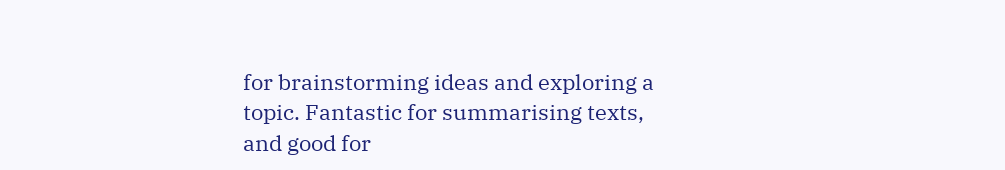for brainstorming ideas and exploring a topic. Fantastic for summarising texts, and good for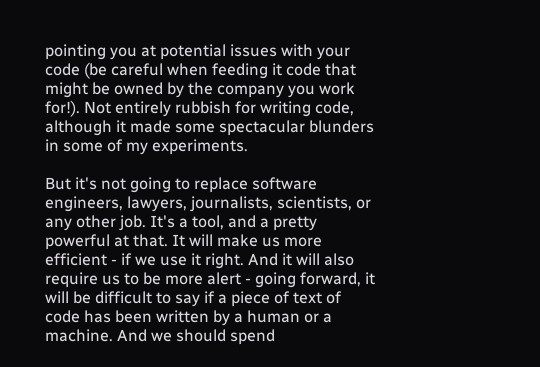pointing you at potential issues with your code (be careful when feeding it code that might be owned by the company you work for!). Not entirely rubbish for writing code, although it made some spectacular blunders in some of my experiments.

But it's not going to replace software engineers, lawyers, journalists, scientists, or any other job. It's a tool, and a pretty powerful at that. It will make us more efficient - if we use it right. And it will also require us to be more alert - going forward, it will be difficult to say if a piece of text of code has been written by a human or a machine. And we should spend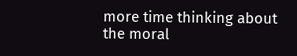more time thinking about the moral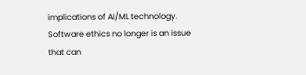implications of AI/ML technology. Software ethics no longer is an issue that can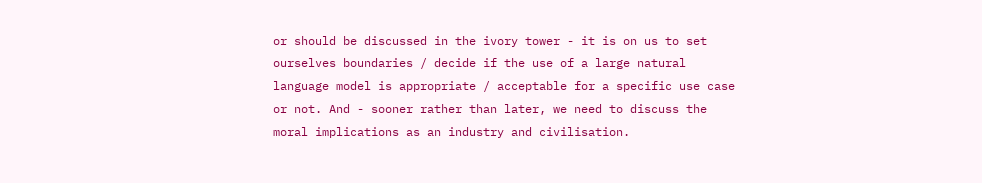or should be discussed in the ivory tower - it is on us to set ourselves boundaries / decide if the use of a large natural language model is appropriate / acceptable for a specific use case or not. And - sooner rather than later, we need to discuss the moral implications as an industry and civilisation.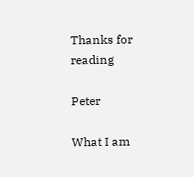Thanks for reading

Peter

What I am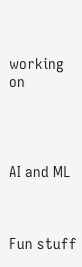working on




AI and ML



Fun stuff